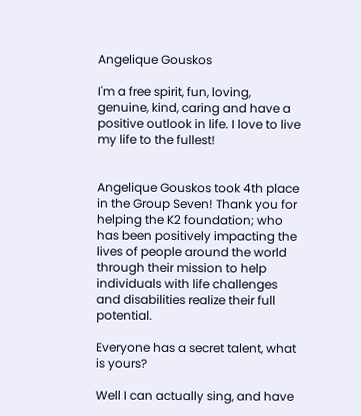Angelique Gouskos

I'm a free spirit, fun, loving, genuine, kind, caring and have a positive outlook in life. I love to live my life to the fullest!


Angelique Gouskos took 4th place in the Group Seven! Thank you for helping the K2 foundation; who has been positively impacting the lives of people around the world through their mission to help individuals with life challenges and disabilities realize their full potential.

Everyone has a secret talent, what is yours?

Well I can actually sing, and have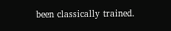been classically trained.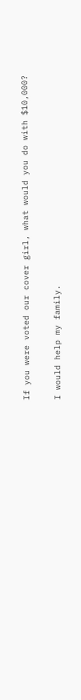If you were voted our cover girl, what would you do with $10,000?

I would help my family.